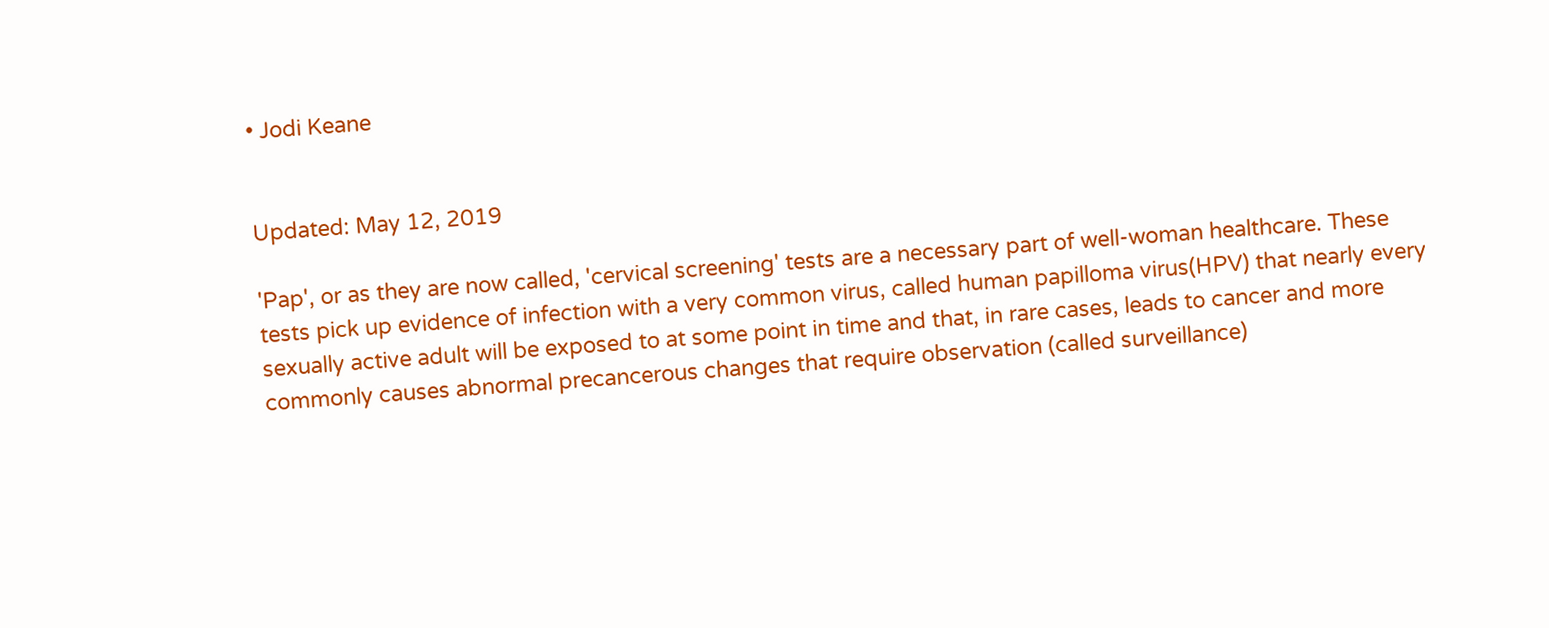• Jodi Keane


Updated: May 12, 2019

'Pap', or as they are now called, 'cervical screening' tests are a necessary part of well-woman healthcare. These tests pick up evidence of infection with a very common virus, called human papilloma virus(HPV) that nearly every sexually active adult will be exposed to at some point in time and that, in rare cases, leads to cancer and more commonly causes abnormal precancerous changes that require observation (called surveillance)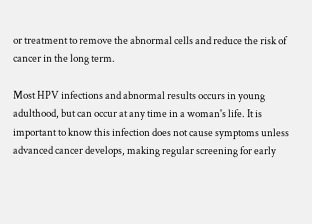or treatment to remove the abnormal cells and reduce the risk of cancer in the long term.

Most HPV infections and abnormal results occurs in young adulthood, but can occur at any time in a woman's life. It is important to know this infection does not cause symptoms unless advanced cancer develops, making regular screening for early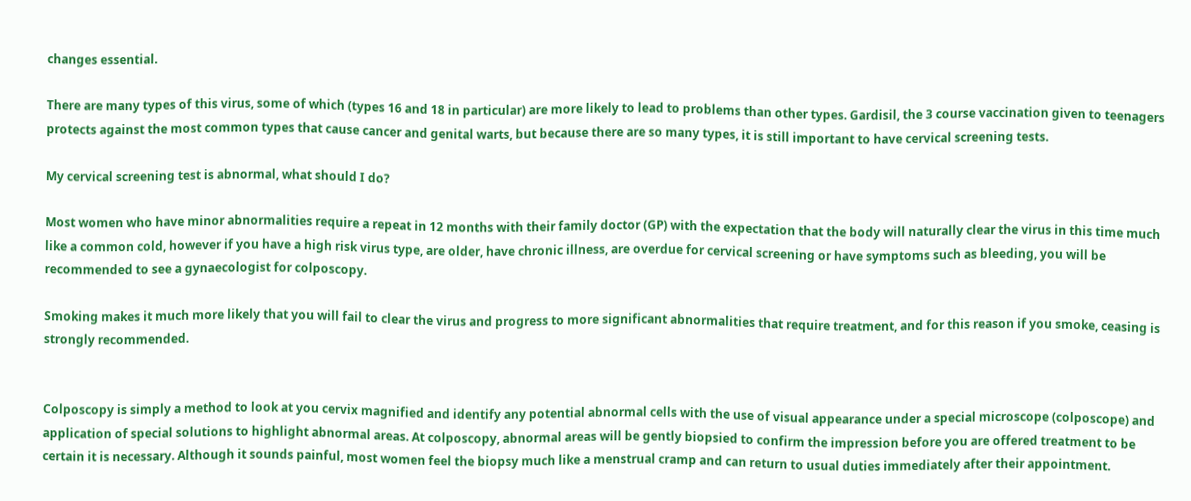changes essential.

There are many types of this virus, some of which (types 16 and 18 in particular) are more likely to lead to problems than other types. Gardisil, the 3 course vaccination given to teenagers protects against the most common types that cause cancer and genital warts, but because there are so many types, it is still important to have cervical screening tests.

My cervical screening test is abnormal, what should I do?

Most women who have minor abnormalities require a repeat in 12 months with their family doctor (GP) with the expectation that the body will naturally clear the virus in this time much like a common cold, however if you have a high risk virus type, are older, have chronic illness, are overdue for cervical screening or have symptoms such as bleeding, you will be recommended to see a gynaecologist for colposcopy.

Smoking makes it much more likely that you will fail to clear the virus and progress to more significant abnormalities that require treatment, and for this reason if you smoke, ceasing is strongly recommended.


Colposcopy is simply a method to look at you cervix magnified and identify any potential abnormal cells with the use of visual appearance under a special microscope (colposcope) and application of special solutions to highlight abnormal areas. At colposcopy, abnormal areas will be gently biopsied to confirm the impression before you are offered treatment to be certain it is necessary. Although it sounds painful, most women feel the biopsy much like a menstrual cramp and can return to usual duties immediately after their appointment.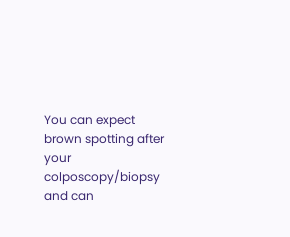You can expect brown spotting after your colposcopy/biopsy and can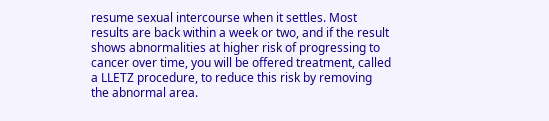resume sexual intercourse when it settles. Most results are back within a week or two, and if the result shows abnormalities at higher risk of progressing to cancer over time, you will be offered treatment, called a LLETZ procedure, to reduce this risk by removing the abnormal area.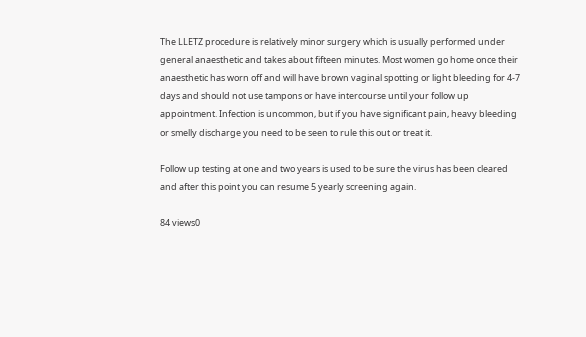The LLETZ procedure is relatively minor surgery which is usually performed under general anaesthetic and takes about fifteen minutes. Most women go home once their anaesthetic has worn off and will have brown vaginal spotting or light bleeding for 4-7 days and should not use tampons or have intercourse until your follow up appointment. Infection is uncommon, but if you have significant pain, heavy bleeding or smelly discharge you need to be seen to rule this out or treat it.

Follow up testing at one and two years is used to be sure the virus has been cleared and after this point you can resume 5 yearly screening again.

84 views0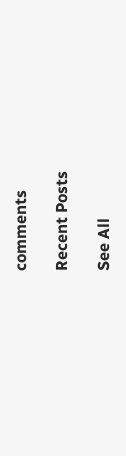comments

Recent Posts

See All